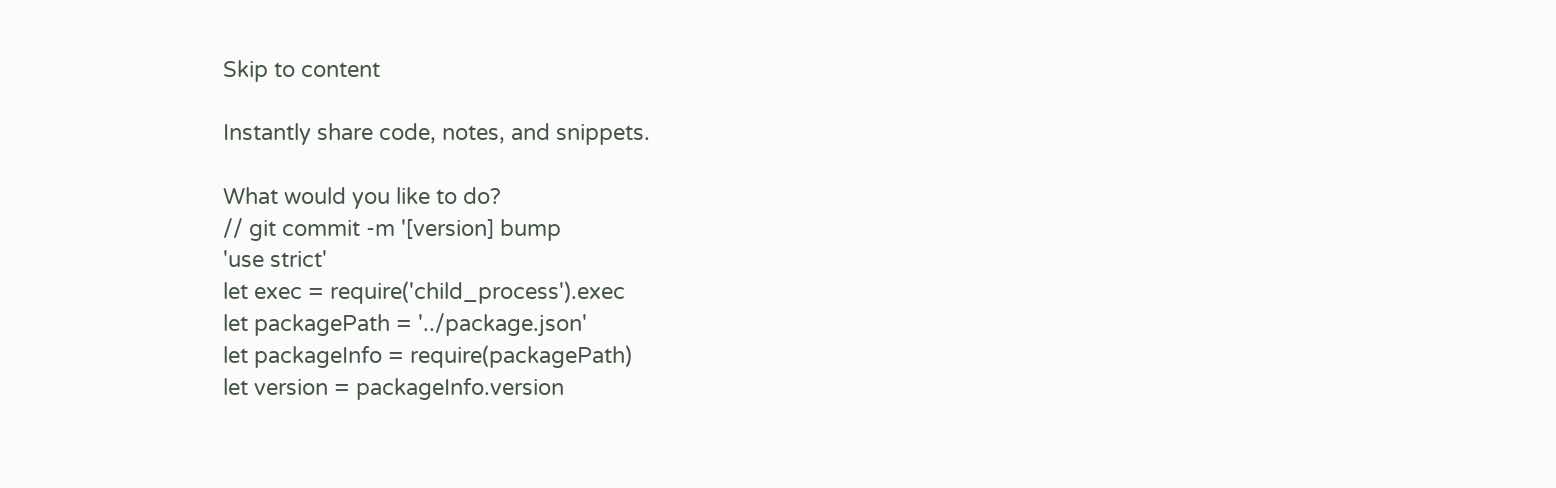Skip to content

Instantly share code, notes, and snippets.

What would you like to do?
// git commit -m '[version] bump
'use strict'
let exec = require('child_process').exec
let packagePath = '../package.json'
let packageInfo = require(packagePath)
let version = packageInfo.version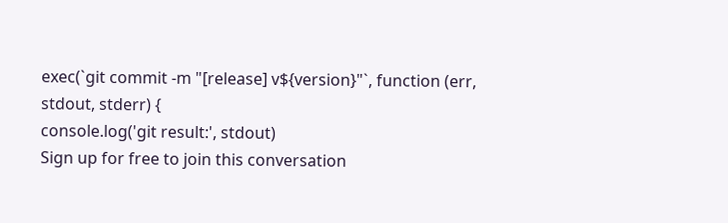exec(`git commit -m "[release] v${version}"`, function (err, stdout, stderr) {
console.log('git result:', stdout)
Sign up for free to join this conversation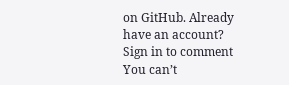on GitHub. Already have an account? Sign in to comment
You can’t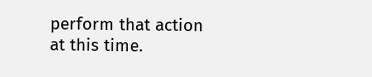perform that action at this time.